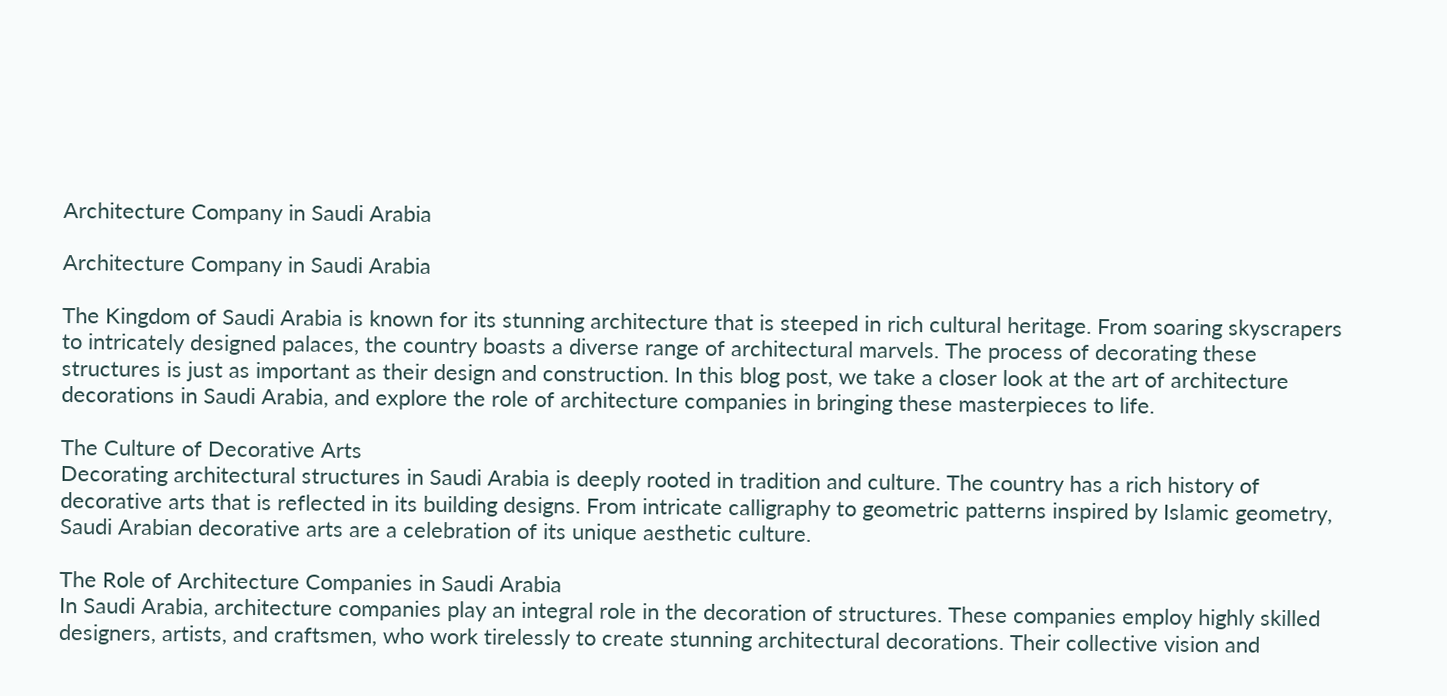Architecture Company in Saudi Arabia

Architecture Company in Saudi Arabia

The Kingdom of Saudi Arabia is known for its stunning architecture that is steeped in rich cultural heritage. From soaring skyscrapers to intricately designed palaces, the country boasts a diverse range of architectural marvels. The process of decorating these structures is just as important as their design and construction. In this blog post, we take a closer look at the art of architecture decorations in Saudi Arabia, and explore the role of architecture companies in bringing these masterpieces to life.

The Culture of Decorative Arts
Decorating architectural structures in Saudi Arabia is deeply rooted in tradition and culture. The country has a rich history of decorative arts that is reflected in its building designs. From intricate calligraphy to geometric patterns inspired by Islamic geometry, Saudi Arabian decorative arts are a celebration of its unique aesthetic culture.

The Role of Architecture Companies in Saudi Arabia
In Saudi Arabia, architecture companies play an integral role in the decoration of structures. These companies employ highly skilled designers, artists, and craftsmen, who work tirelessly to create stunning architectural decorations. Their collective vision and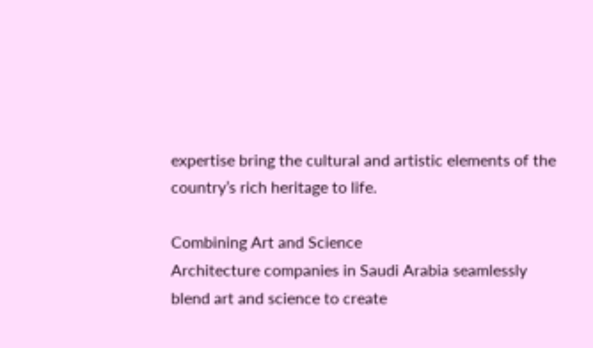expertise bring the cultural and artistic elements of the country’s rich heritage to life.

Combining Art and Science
Architecture companies in Saudi Arabia seamlessly blend art and science to create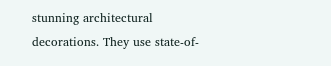stunning architectural decorations. They use state-of-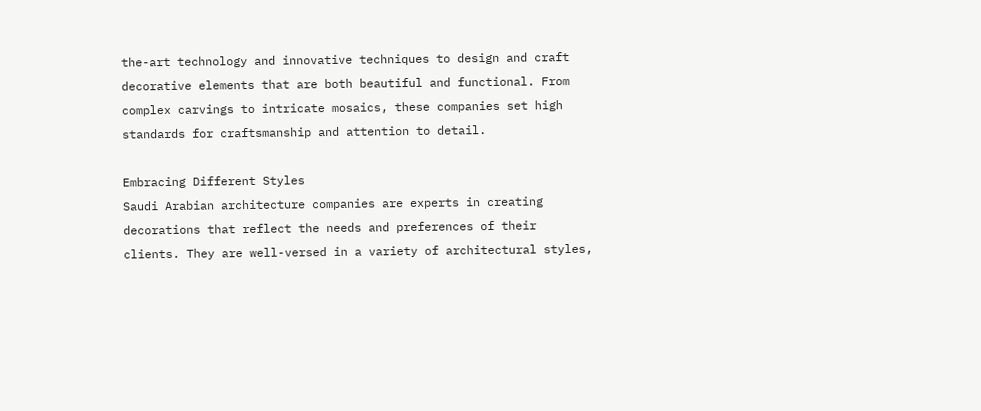the-art technology and innovative techniques to design and craft decorative elements that are both beautiful and functional. From complex carvings to intricate mosaics, these companies set high standards for craftsmanship and attention to detail.

Embracing Different Styles
Saudi Arabian architecture companies are experts in creating decorations that reflect the needs and preferences of their clients. They are well-versed in a variety of architectural styles,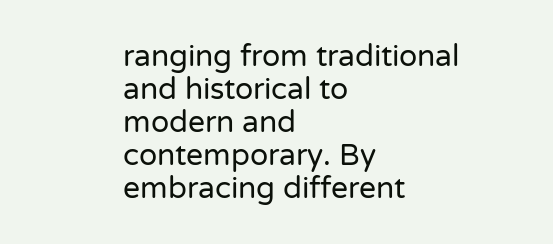ranging from traditional and historical to modern and contemporary. By embracing different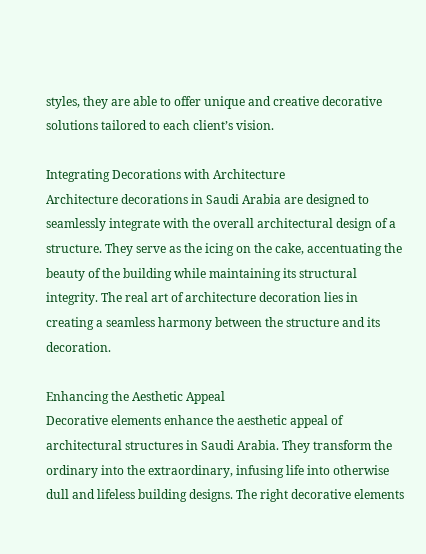styles, they are able to offer unique and creative decorative solutions tailored to each client’s vision.

Integrating Decorations with Architecture
Architecture decorations in Saudi Arabia are designed to seamlessly integrate with the overall architectural design of a structure. They serve as the icing on the cake, accentuating the beauty of the building while maintaining its structural integrity. The real art of architecture decoration lies in creating a seamless harmony between the structure and its decoration.

Enhancing the Aesthetic Appeal
Decorative elements enhance the aesthetic appeal of architectural structures in Saudi Arabia. They transform the ordinary into the extraordinary, infusing life into otherwise dull and lifeless building designs. The right decorative elements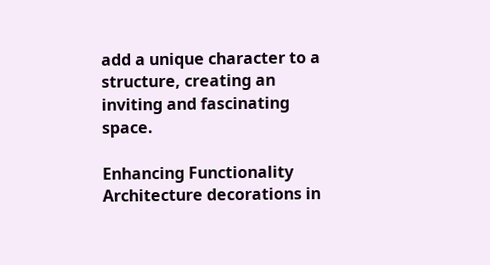add a unique character to a structure, creating an inviting and fascinating space.

Enhancing Functionality
Architecture decorations in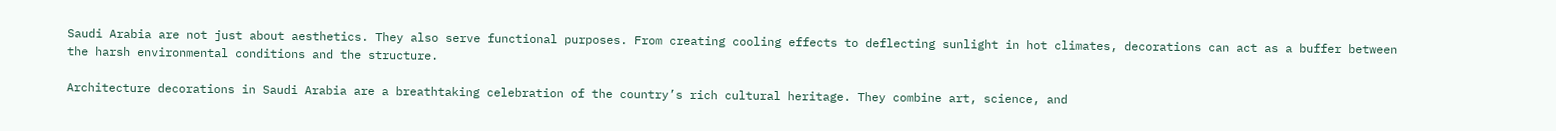Saudi Arabia are not just about aesthetics. They also serve functional purposes. From creating cooling effects to deflecting sunlight in hot climates, decorations can act as a buffer between the harsh environmental conditions and the structure.

Architecture decorations in Saudi Arabia are a breathtaking celebration of the country’s rich cultural heritage. They combine art, science, and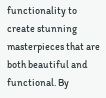functionality to create stunning masterpieces that are both beautiful and functional. By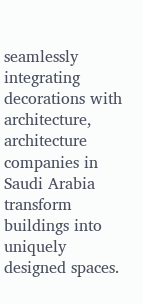seamlessly integrating decorations with architecture, architecture companies in Saudi Arabia transform buildings into uniquely designed spaces.